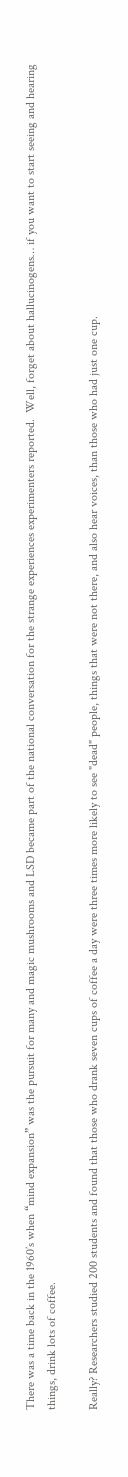There was a time back in the 1960’s when “mind expansion” was the pursuit for many and magic mushrooms and LSD became part of the national conversation for the strange experiences experimenters reported.  Well, forget about hallucinogens… if you want to start seeing and hearing things, drink lots of coffee.

Really? Researchers studied 200 students and found that those who drank seven cups of coffee a day were three times more likely to see "dead" people, things that were not there, and also hear voices, than those who had just one cup.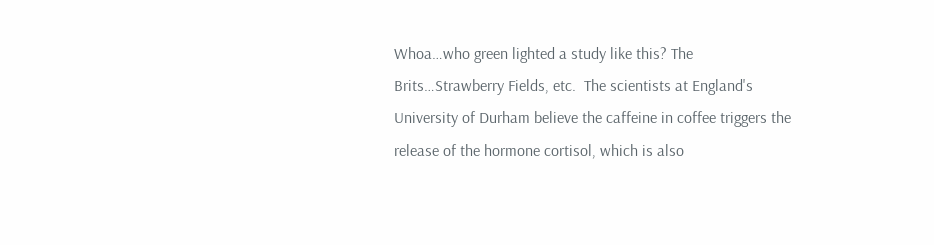Whoa…who green lighted a study like this? The Brits…Strawberry Fields, etc.  The scientists at England's University of Durham believe the caffeine in coffee triggers the release of the hormone cortisol, which is also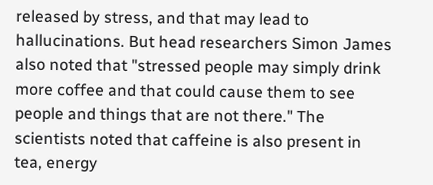released by stress, and that may lead to hallucinations. But head researchers Simon James also noted that "stressed people may simply drink more coffee and that could cause them to see people and things that are not there." The scientists noted that caffeine is also present in tea, energy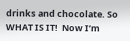drinks and chocolate. So WHAT IS IT!  Now I’m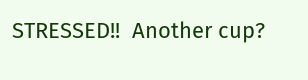STRESSED!!  Another cup?